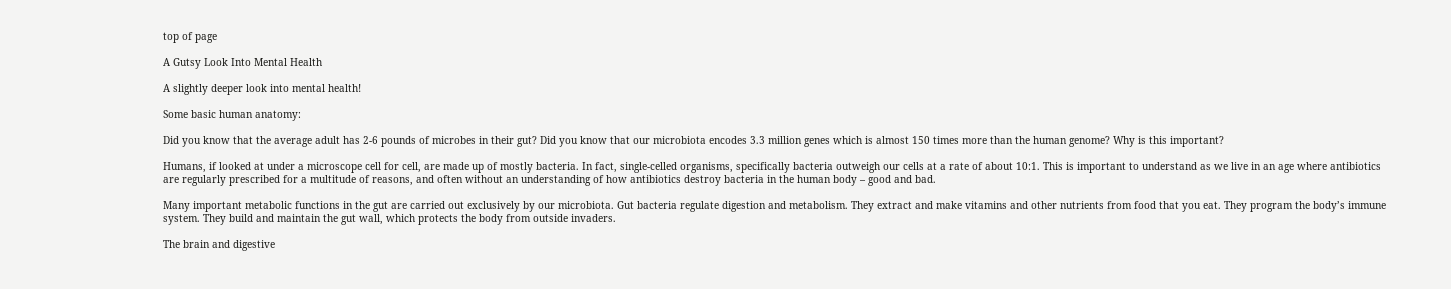top of page

A Gutsy Look Into Mental Health

A slightly deeper look into mental health!

Some basic human anatomy:

Did you know that the average adult has 2-6 pounds of microbes in their gut? Did you know that our microbiota encodes 3.3 million genes which is almost 150 times more than the human genome? Why is this important?

Humans, if looked at under a microscope cell for cell, are made up of mostly bacteria. In fact, single-celled organisms, specifically bacteria outweigh our cells at a rate of about 10:1. This is important to understand as we live in an age where antibiotics are regularly prescribed for a multitude of reasons, and often without an understanding of how antibiotics destroy bacteria in the human body – good and bad.

Many important metabolic functions in the gut are carried out exclusively by our microbiota. Gut bacteria regulate digestion and metabolism. They extract and make vitamins and other nutrients from food that you eat. They program the body’s immune system. They build and maintain the gut wall, which protects the body from outside invaders.

The brain and digestive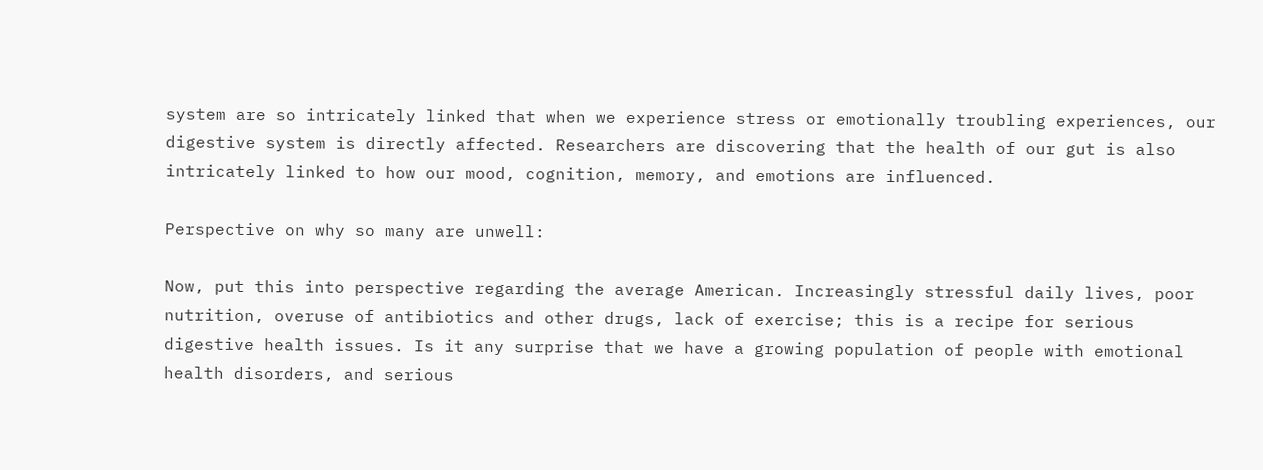system are so intricately linked that when we experience stress or emotionally troubling experiences, our digestive system is directly affected. Researchers are discovering that the health of our gut is also intricately linked to how our mood, cognition, memory, and emotions are influenced.

Perspective on why so many are unwell:

Now, put this into perspective regarding the average American. Increasingly stressful daily lives, poor nutrition, overuse of antibiotics and other drugs, lack of exercise; this is a recipe for serious digestive health issues. Is it any surprise that we have a growing population of people with emotional health disorders, and serious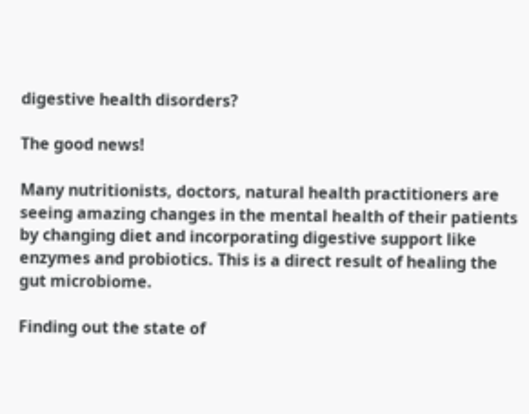digestive health disorders?

The good news!

Many nutritionists, doctors, natural health practitioners are seeing amazing changes in the mental health of their patients by changing diet and incorporating digestive support like enzymes and probiotics. This is a direct result of healing the gut microbiome.

Finding out the state of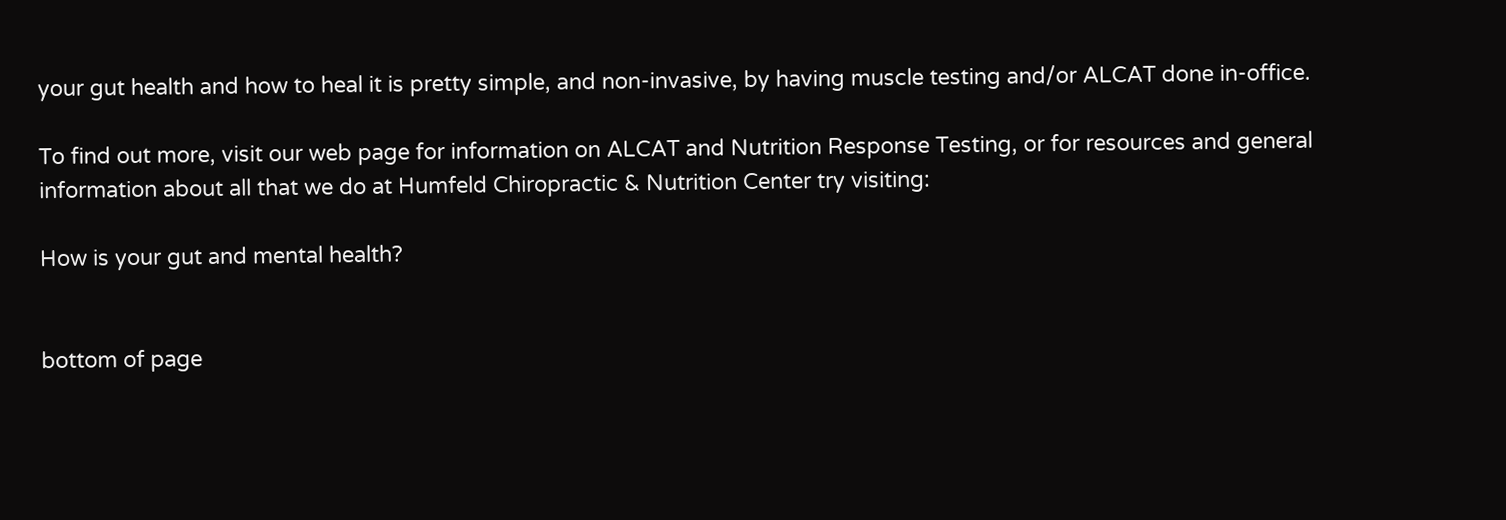your gut health and how to heal it is pretty simple, and non-invasive, by having muscle testing and/or ALCAT done in-office.

To find out more, visit our web page for information on ALCAT and Nutrition Response Testing, or for resources and general information about all that we do at Humfeld Chiropractic & Nutrition Center try visiting:

How is your gut and mental health?


bottom of page